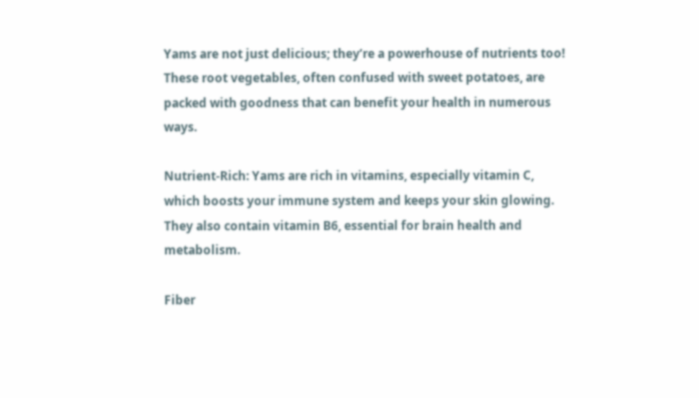Yams are not just delicious; they’re a powerhouse of nutrients too! These root vegetables, often confused with sweet potatoes, are packed with goodness that can benefit your health in numerous ways.

Nutrient-Rich: Yams are rich in vitamins, especially vitamin C, which boosts your immune system and keeps your skin glowing. They also contain vitamin B6, essential for brain health and metabolism.

Fiber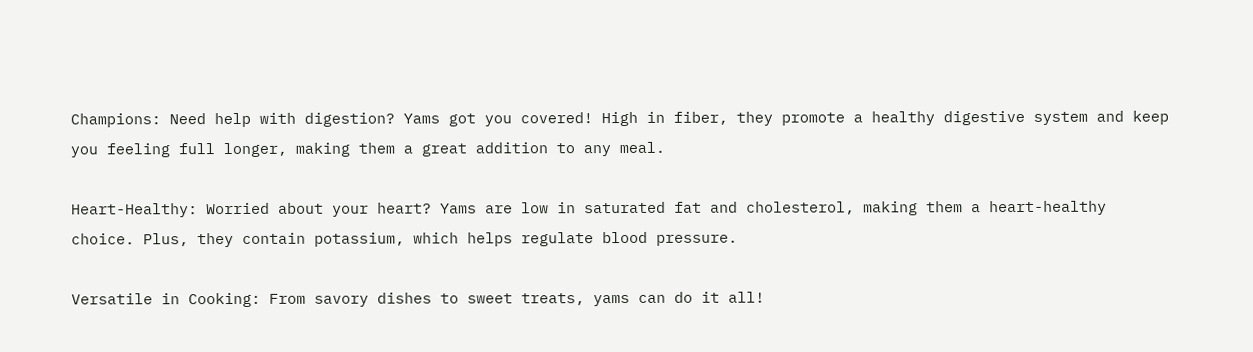Champions: Need help with digestion? Yams got you covered! High in fiber, they promote a healthy digestive system and keep you feeling full longer, making them a great addition to any meal.

Heart-Healthy: Worried about your heart? Yams are low in saturated fat and cholesterol, making them a heart-healthy choice. Plus, they contain potassium, which helps regulate blood pressure.

Versatile in Cooking: From savory dishes to sweet treats, yams can do it all!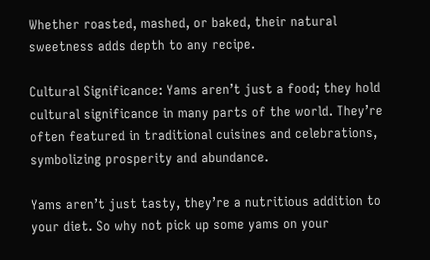Whether roasted, mashed, or baked, their natural sweetness adds depth to any recipe.

Cultural Significance: Yams aren’t just a food; they hold cultural significance in many parts of the world. They’re often featured in traditional cuisines and celebrations, symbolizing prosperity and abundance.

Yams aren’t just tasty, they’re a nutritious addition to your diet. So why not pick up some yams on your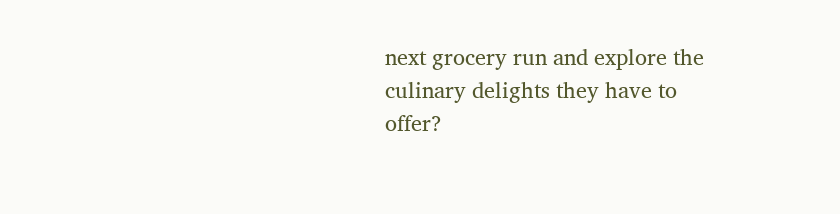next grocery run and explore the culinary delights they have to offer?